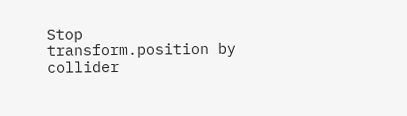Stop transform.position by collider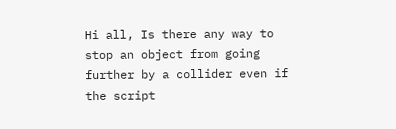Hi all, Is there any way to stop an object from going further by a collider even if the script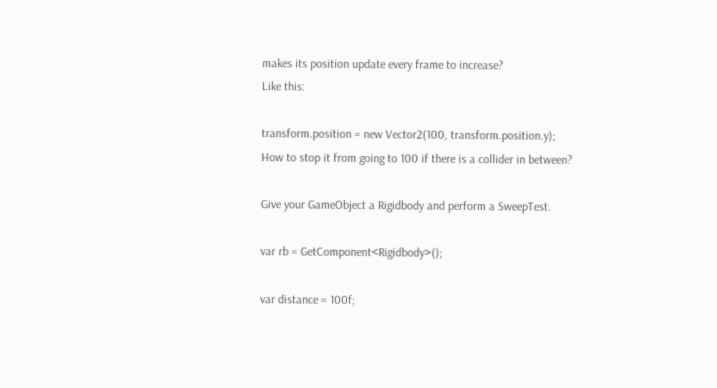makes its position update every frame to increase?
Like this:

transform.position = new Vector2(100, transform.position.y);
How to stop it from going to 100 if there is a collider in between?

Give your GameObject a Rigidbody and perform a SweepTest.

var rb = GetComponent<Rigidbody>();

var distance = 100f;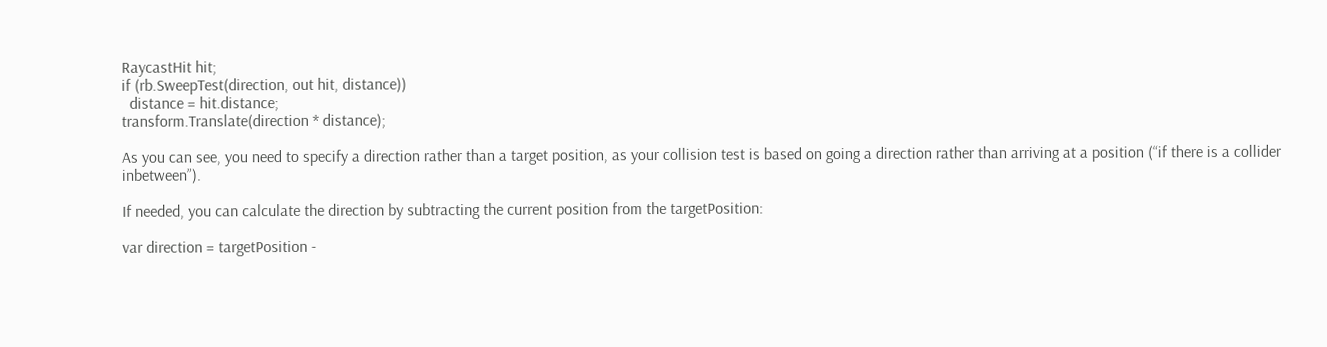RaycastHit hit;
if (rb.SweepTest(direction, out hit, distance))
  distance = hit.distance;
transform.Translate(direction * distance);

As you can see, you need to specify a direction rather than a target position, as your collision test is based on going a direction rather than arriving at a position (“if there is a collider inbetween”).

If needed, you can calculate the direction by subtracting the current position from the targetPosition:

var direction = targetPosition -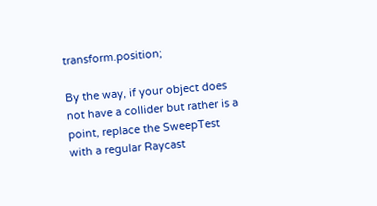transform.position;

By the way, if your object does not have a collider but rather is a point, replace the SweepTest with a regular Raycast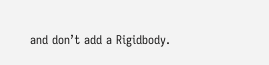and don’t add a Rigidbody.